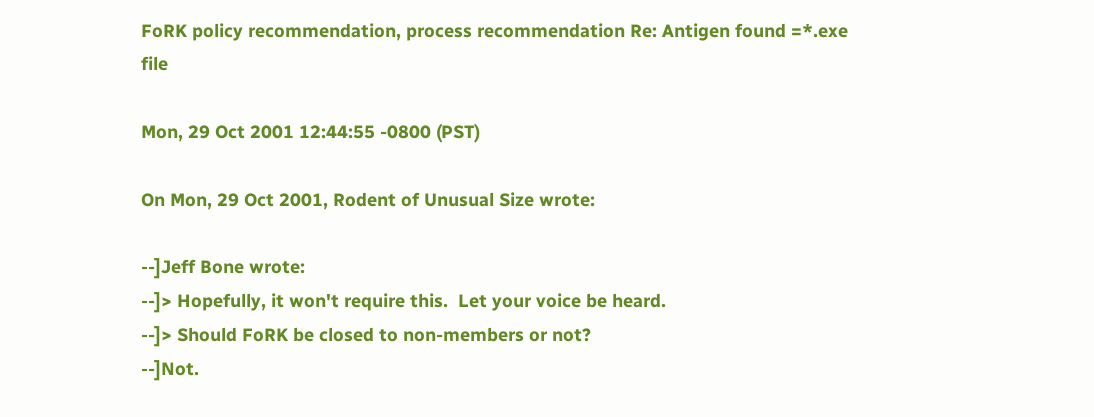FoRK policy recommendation, process recommendation Re: Antigen found =*.exe file

Mon, 29 Oct 2001 12:44:55 -0800 (PST)

On Mon, 29 Oct 2001, Rodent of Unusual Size wrote:

--]Jeff Bone wrote:
--]> Hopefully, it won't require this.  Let your voice be heard.
--]> Should FoRK be closed to non-members or not?
--]Not.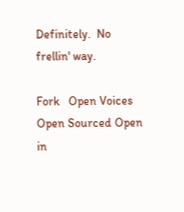Definitely.  No frellin' way.

Fork   Open Voices Open Sourced Open in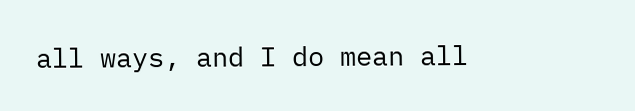all ways, and I do mean all